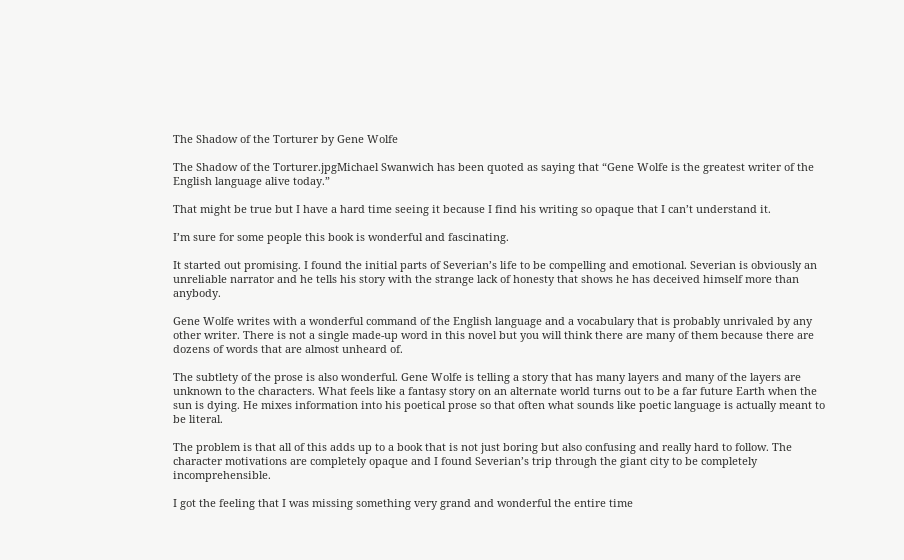The Shadow of the Torturer by Gene Wolfe

The Shadow of the Torturer.jpgMichael Swanwich has been quoted as saying that “Gene Wolfe is the greatest writer of the English language alive today.”

That might be true but I have a hard time seeing it because I find his writing so opaque that I can’t understand it.

I’m sure for some people this book is wonderful and fascinating.

It started out promising. I found the initial parts of Severian’s life to be compelling and emotional. Severian is obviously an unreliable narrator and he tells his story with the strange lack of honesty that shows he has deceived himself more than anybody.

Gene Wolfe writes with a wonderful command of the English language and a vocabulary that is probably unrivaled by any other writer. There is not a single made-up word in this novel but you will think there are many of them because there are dozens of words that are almost unheard of.

The subtlety of the prose is also wonderful. Gene Wolfe is telling a story that has many layers and many of the layers are unknown to the characters. What feels like a fantasy story on an alternate world turns out to be a far future Earth when the sun is dying. He mixes information into his poetical prose so that often what sounds like poetic language is actually meant to be literal.

The problem is that all of this adds up to a book that is not just boring but also confusing and really hard to follow. The character motivations are completely opaque and I found Severian’s trip through the giant city to be completely incomprehensible.

I got the feeling that I was missing something very grand and wonderful the entire time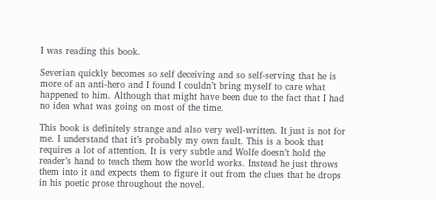I was reading this book.

Severian quickly becomes so self deceiving and so self-serving that he is more of an anti-hero and I found I couldn’t bring myself to care what happened to him. Although that might have been due to the fact that I had no idea what was going on most of the time.

This book is definitely strange and also very well-written. It just is not for me. I understand that it’s probably my own fault. This is a book that requires a lot of attention. It is very subtle and Wolfe doesn’t hold the reader’s hand to teach them how the world works. Instead he just throws them into it and expects them to figure it out from the clues that he drops in his poetic prose throughout the novel.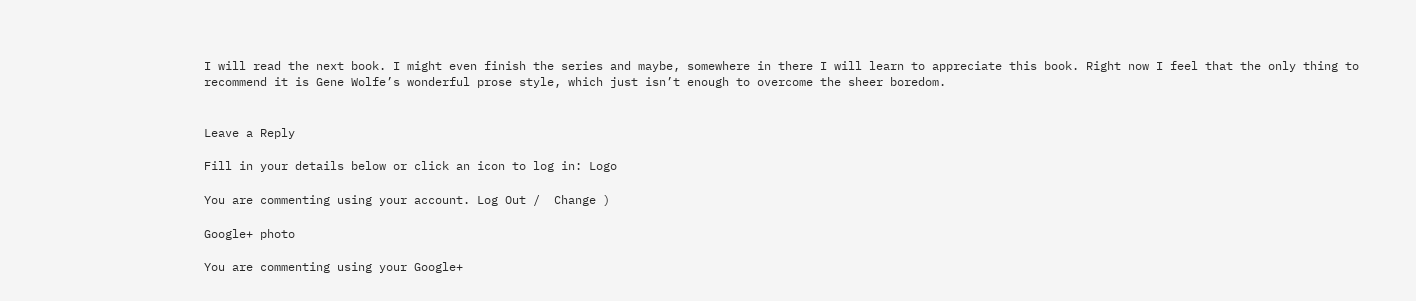I will read the next book. I might even finish the series and maybe, somewhere in there I will learn to appreciate this book. Right now I feel that the only thing to recommend it is Gene Wolfe’s wonderful prose style, which just isn’t enough to overcome the sheer boredom.


Leave a Reply

Fill in your details below or click an icon to log in: Logo

You are commenting using your account. Log Out /  Change )

Google+ photo

You are commenting using your Google+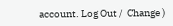account. Log Out /  Change )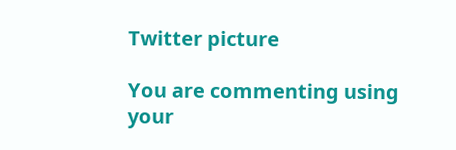Twitter picture

You are commenting using your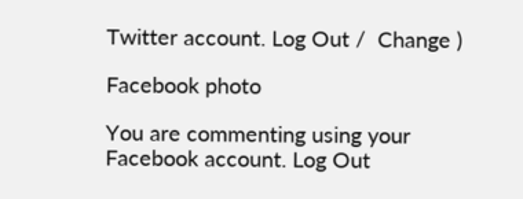Twitter account. Log Out /  Change )

Facebook photo

You are commenting using your Facebook account. Log Out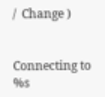/  Change )


Connecting to %s